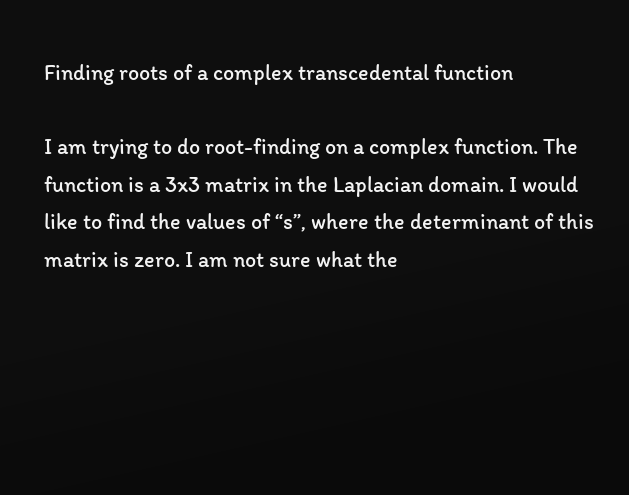Finding roots of a complex transcedental function

I am trying to do root-finding on a complex function. The function is a 3x3 matrix in the Laplacian domain. I would like to find the values of “s”, where the determinant of this matrix is zero. I am not sure what the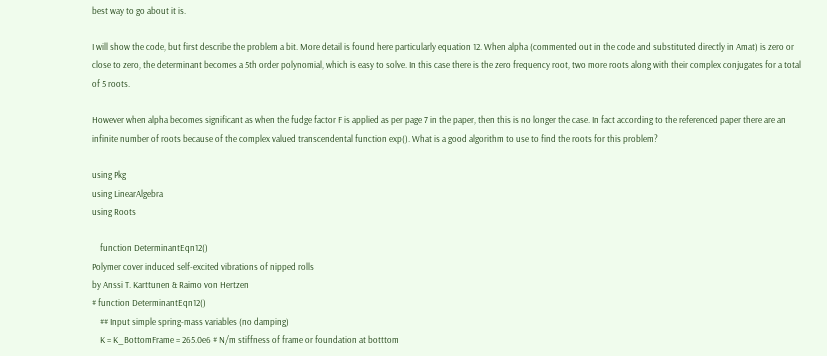best way to go about it is.

I will show the code, but first describe the problem a bit. More detail is found here particularly equation 12. When alpha (commented out in the code and substituted directly in Amat) is zero or close to zero, the determinant becomes a 5th order polynomial, which is easy to solve. In this case there is the zero frequency root, two more roots along with their complex conjugates for a total of 5 roots.

However when alpha becomes significant as when the fudge factor F is applied as per page 7 in the paper, then this is no longer the case. In fact according to the referenced paper there are an infinite number of roots because of the complex valued transcendental function exp(). What is a good algorithm to use to find the roots for this problem?

using Pkg
using LinearAlgebra
using Roots

    function DeterminantEqn12()
Polymer cover induced self-excited vibrations of nipped rolls
by Anssi T. Karttunen & Raimo von Hertzen
# function DeterminantEqn12()
    ## Input simple spring-mass variables (no damping)
    K = K_BottomFrame = 265.0e6 # N/m stiffness of frame or foundation at botttom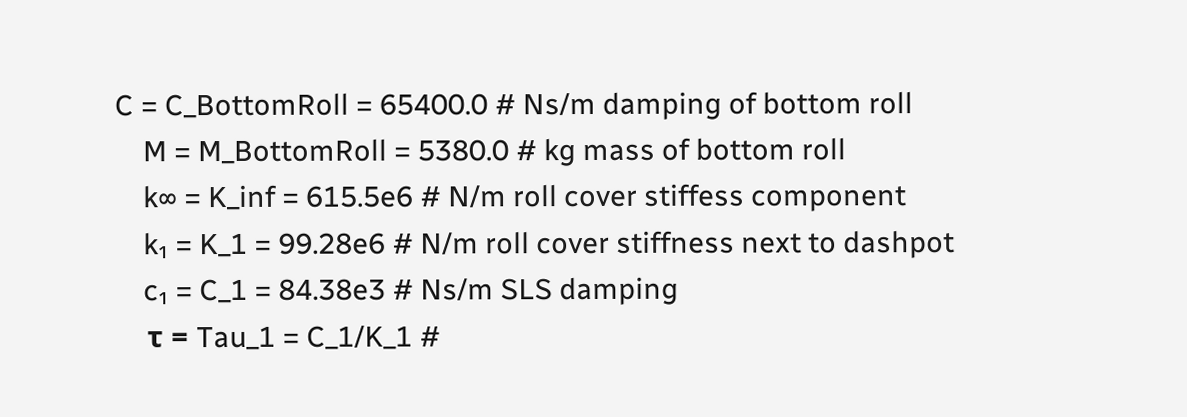C = C_BottomRoll = 65400.0 # Ns/m damping of bottom roll
    M = M_BottomRoll = 5380.0 # kg mass of bottom roll
    k∞ = K_inf = 615.5e6 # N/m roll cover stiffess component
    k₁ = K_1 = 99.28e6 # N/m roll cover stiffness next to dashpot
    c₁ = C_1 = 84.38e3 # Ns/m SLS damping
    τ = Tau_1 = C_1/K_1 #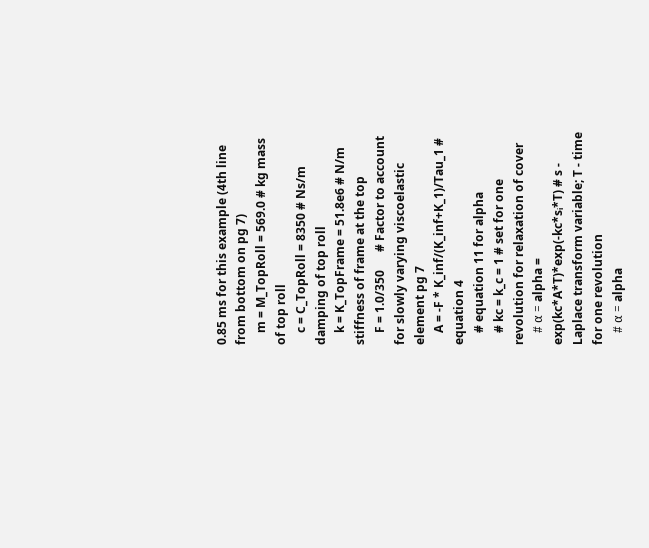0.85 ms for this example (4th line from bottom on pg 7)
    m = M_TopRoll = 569.0 # kg mass of top roll
    c = C_TopRoll = 8350 # Ns/m damping of top roll
    k = K_TopFrame = 51.8e6 # N/m stiffness of frame at the top
    F = 1.0/350      # Factor to account for slowly varying viscoelastic element pg 7
    A = -F * K_inf/(K_inf+K_1)/Tau_1 # equation 4
    # equation 11 for alpha
    # kc = k_c = 1 # set for one revolution for relaxation of cover
    # α = alpha = exp(kc*A*T)*exp(-kc*sᵢ*T) # s - Laplace transform variable; T - time for one revolution
    # α = alpha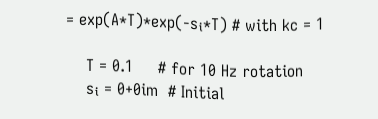= exp(A*T)*exp(-sᵢ*T) # with kc = 1

    T = 0.1     # for 10 Hz rotation
    sᵢ = 0+0im  # Initial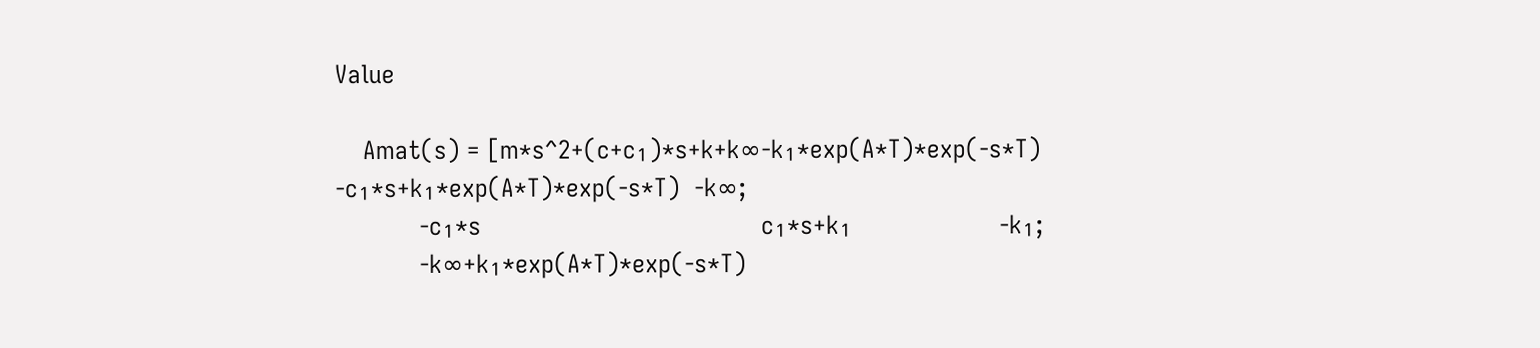Value

    Amat(s) = [m*s^2+(c+c₁)*s+k+k∞-k₁*exp(A*T)*exp(-s*T) -c₁*s+k₁*exp(A*T)*exp(-s*T)  -k∞;
            -c₁*s                                        c₁*s+k₁                     -k₁;
            -k∞+k₁*exp(A*T)*exp(-s*T)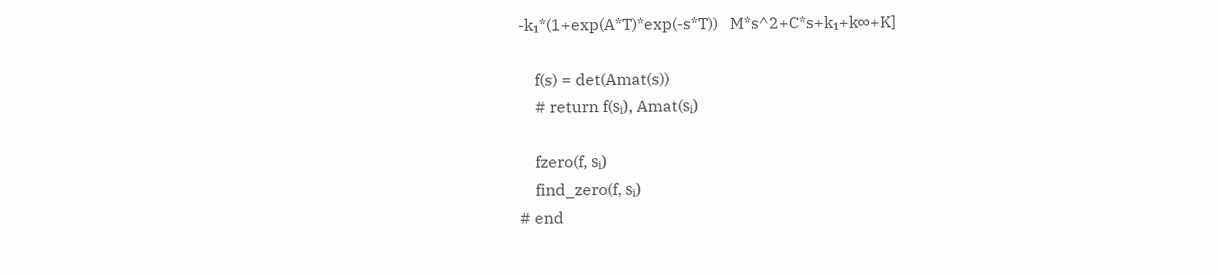-k₁*(1+exp(A*T)*exp(-s*T))   M*s^2+C*s+k₁+k∞+K]

    f(s) = det(Amat(s))
    # return f(sᵢ), Amat(sᵢ)

    fzero(f, sᵢ)
    find_zero(f, sᵢ)
# end